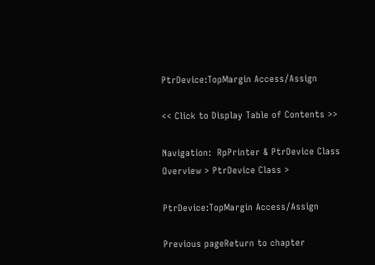PtrDevice:TopMargin Access/Assign

<< Click to Display Table of Contents >>

Navigation:  RpPrinter & PtrDevice Class Overview > PtrDevice Class >

PtrDevice:TopMargin Access/Assign

Previous pageReturn to chapter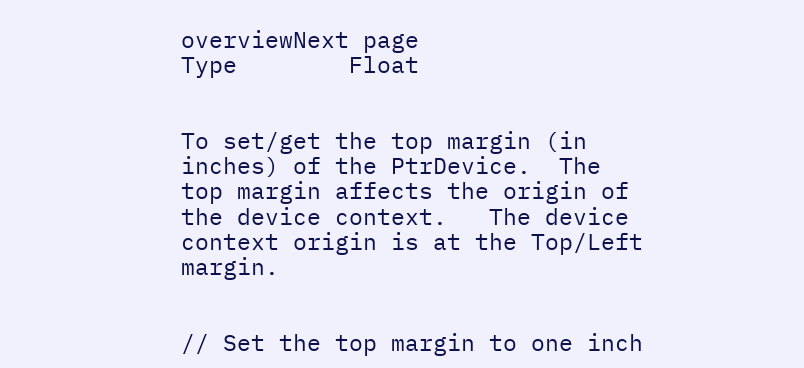overviewNext page
Type        Float


To set/get the top margin (in inches) of the PtrDevice.  The top margin affects the origin of the device context.   The device context origin is at the Top/Left margin.


// Set the top margin to one inch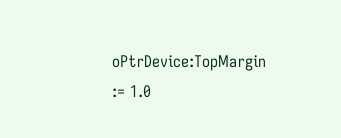oPtrDevice:TopMargin := 1.0